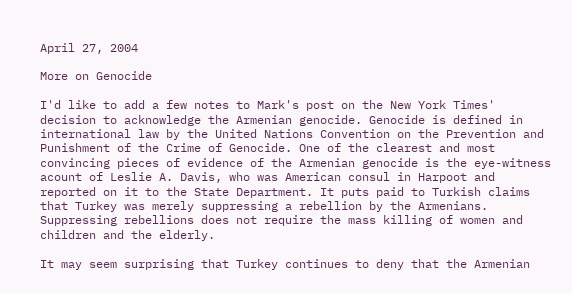April 27, 2004

More on Genocide

I'd like to add a few notes to Mark's post on the New York Times' decision to acknowledge the Armenian genocide. Genocide is defined in international law by the United Nations Convention on the Prevention and Punishment of the Crime of Genocide. One of the clearest and most convincing pieces of evidence of the Armenian genocide is the eye-witness acount of Leslie A. Davis, who was American consul in Harpoot and reported on it to the State Department. It puts paid to Turkish claims that Turkey was merely suppressing a rebellion by the Armenians. Suppressing rebellions does not require the mass killing of women and children and the elderly.

It may seem surprising that Turkey continues to deny that the Armenian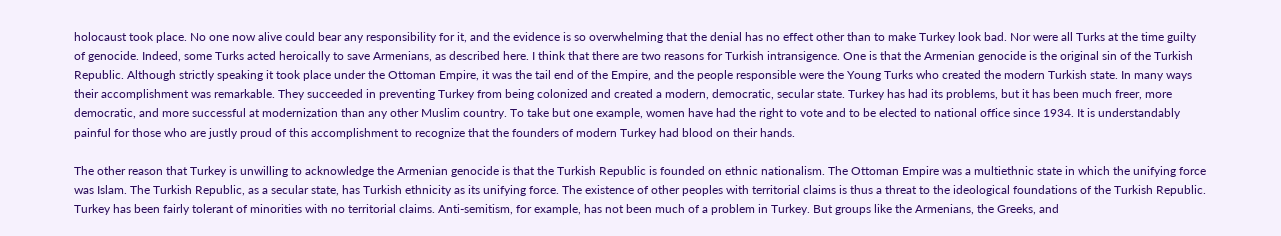holocaust took place. No one now alive could bear any responsibility for it, and the evidence is so overwhelming that the denial has no effect other than to make Turkey look bad. Nor were all Turks at the time guilty of genocide. Indeed, some Turks acted heroically to save Armenians, as described here. I think that there are two reasons for Turkish intransigence. One is that the Armenian genocide is the original sin of the Turkish Republic. Although strictly speaking it took place under the Ottoman Empire, it was the tail end of the Empire, and the people responsible were the Young Turks who created the modern Turkish state. In many ways their accomplishment was remarkable. They succeeded in preventing Turkey from being colonized and created a modern, democratic, secular state. Turkey has had its problems, but it has been much freer, more democratic, and more successful at modernization than any other Muslim country. To take but one example, women have had the right to vote and to be elected to national office since 1934. It is understandably painful for those who are justly proud of this accomplishment to recognize that the founders of modern Turkey had blood on their hands.

The other reason that Turkey is unwilling to acknowledge the Armenian genocide is that the Turkish Republic is founded on ethnic nationalism. The Ottoman Empire was a multiethnic state in which the unifying force was Islam. The Turkish Republic, as a secular state, has Turkish ethnicity as its unifying force. The existence of other peoples with territorial claims is thus a threat to the ideological foundations of the Turkish Republic. Turkey has been fairly tolerant of minorities with no territorial claims. Anti-semitism, for example, has not been much of a problem in Turkey. But groups like the Armenians, the Greeks, and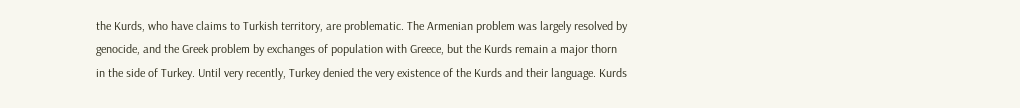the Kurds, who have claims to Turkish territory, are problematic. The Armenian problem was largely resolved by genocide, and the Greek problem by exchanges of population with Greece, but the Kurds remain a major thorn in the side of Turkey. Until very recently, Turkey denied the very existence of the Kurds and their language. Kurds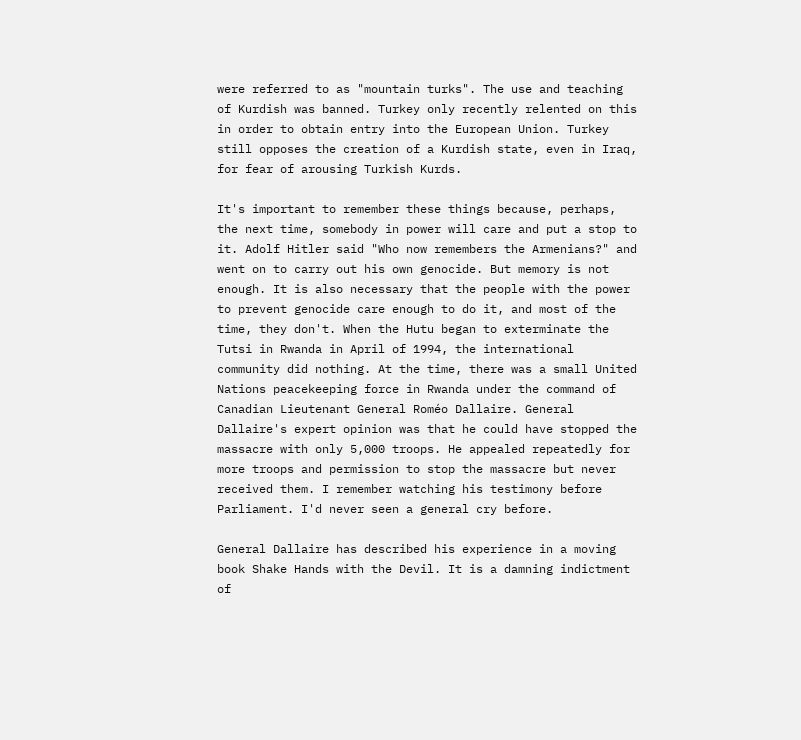were referred to as "mountain turks". The use and teaching of Kurdish was banned. Turkey only recently relented on this in order to obtain entry into the European Union. Turkey still opposes the creation of a Kurdish state, even in Iraq, for fear of arousing Turkish Kurds.

It's important to remember these things because, perhaps, the next time, somebody in power will care and put a stop to it. Adolf Hitler said "Who now remembers the Armenians?" and went on to carry out his own genocide. But memory is not enough. It is also necessary that the people with the power to prevent genocide care enough to do it, and most of the time, they don't. When the Hutu began to exterminate the Tutsi in Rwanda in April of 1994, the international community did nothing. At the time, there was a small United Nations peacekeeping force in Rwanda under the command of Canadian Lieutenant General Roméo Dallaire. General Dallaire's expert opinion was that he could have stopped the massacre with only 5,000 troops. He appealed repeatedly for more troops and permission to stop the massacre but never received them. I remember watching his testimony before Parliament. I'd never seen a general cry before.

General Dallaire has described his experience in a moving book Shake Hands with the Devil. It is a damning indictment of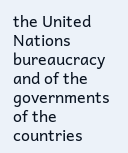the United Nations bureaucracy and of the governments of the countries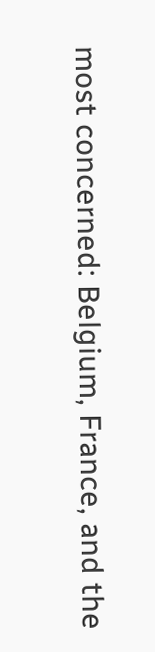most concerned: Belgium, France, and the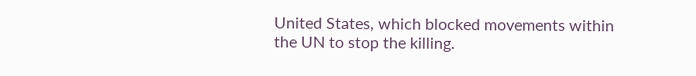United States, which blocked movements within the UN to stop the killing.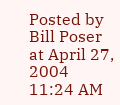Posted by Bill Poser at April 27, 2004 11:24 AM